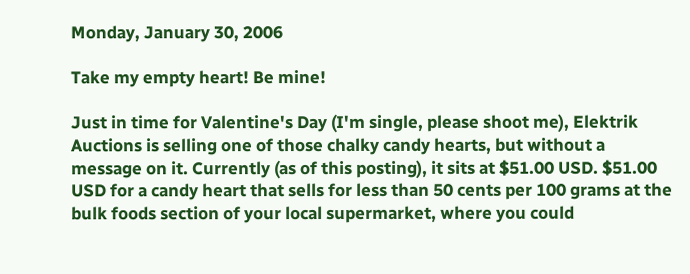Monday, January 30, 2006

Take my empty heart! Be mine!

Just in time for Valentine's Day (I'm single, please shoot me), Elektrik Auctions is selling one of those chalky candy hearts, but without a message on it. Currently (as of this posting), it sits at $51.00 USD. $51.00 USD for a candy heart that sells for less than 50 cents per 100 grams at the bulk foods section of your local supermarket, where you could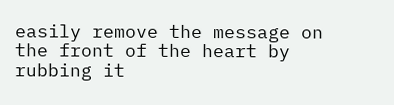easily remove the message on the front of the heart by rubbing it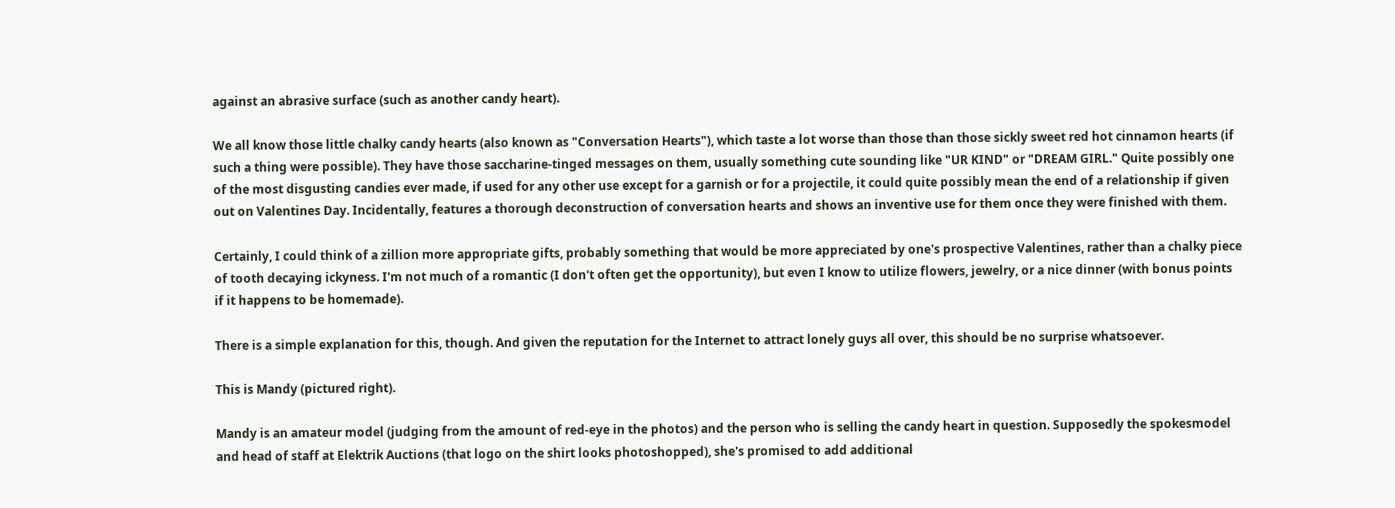against an abrasive surface (such as another candy heart).

We all know those little chalky candy hearts (also known as "Conversation Hearts"), which taste a lot worse than those than those sickly sweet red hot cinnamon hearts (if such a thing were possible). They have those saccharine-tinged messages on them, usually something cute sounding like "UR KIND" or "DREAM GIRL." Quite possibly one of the most disgusting candies ever made, if used for any other use except for a garnish or for a projectile, it could quite possibly mean the end of a relationship if given out on Valentines Day. Incidentally, features a thorough deconstruction of conversation hearts and shows an inventive use for them once they were finished with them.

Certainly, I could think of a zillion more appropriate gifts, probably something that would be more appreciated by one's prospective Valentines, rather than a chalky piece of tooth decaying ickyness. I'm not much of a romantic (I don't often get the opportunity), but even I know to utilize flowers, jewelry, or a nice dinner (with bonus points if it happens to be homemade).

There is a simple explanation for this, though. And given the reputation for the Internet to attract lonely guys all over, this should be no surprise whatsoever.

This is Mandy (pictured right).

Mandy is an amateur model (judging from the amount of red-eye in the photos) and the person who is selling the candy heart in question. Supposedly the spokesmodel and head of staff at Elektrik Auctions (that logo on the shirt looks photoshopped), she's promised to add additional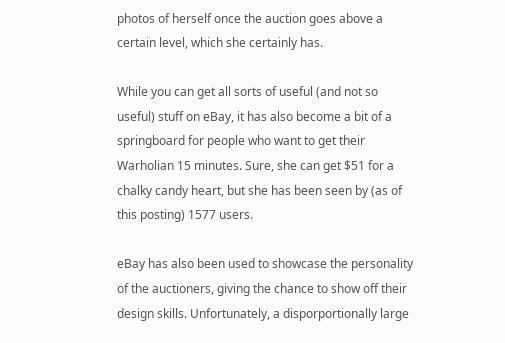photos of herself once the auction goes above a certain level, which she certainly has.

While you can get all sorts of useful (and not so useful) stuff on eBay, it has also become a bit of a springboard for people who want to get their Warholian 15 minutes. Sure, she can get $51 for a chalky candy heart, but she has been seen by (as of this posting) 1577 users.

eBay has also been used to showcase the personality of the auctioners, giving the chance to show off their design skills. Unfortunately, a disporportionally large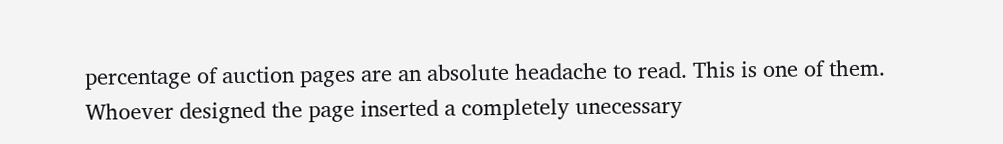percentage of auction pages are an absolute headache to read. This is one of them. Whoever designed the page inserted a completely unecessary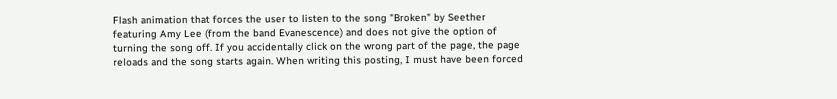Flash animation that forces the user to listen to the song "Broken" by Seether featuring Amy Lee (from the band Evanescence) and does not give the option of turning the song off. If you accidentally click on the wrong part of the page, the page reloads and the song starts again. When writing this posting, I must have been forced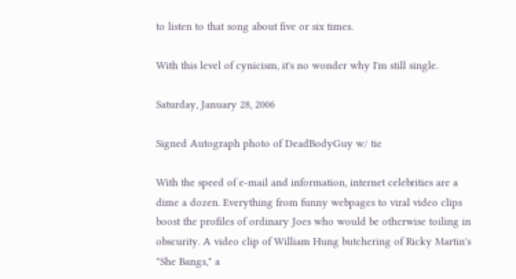to listen to that song about five or six times.

With this level of cynicism, it's no wonder why I'm still single.

Saturday, January 28, 2006

Signed Autograph photo of DeadBodyGuy w/ tie

With the speed of e-mail and information, internet celebrities are a dime a dozen. Everything from funny webpages to viral video clips boost the profiles of ordinary Joes who would be otherwise toiling in obscurity. A video clip of William Hung butchering of Ricky Martin's "She Bangs," a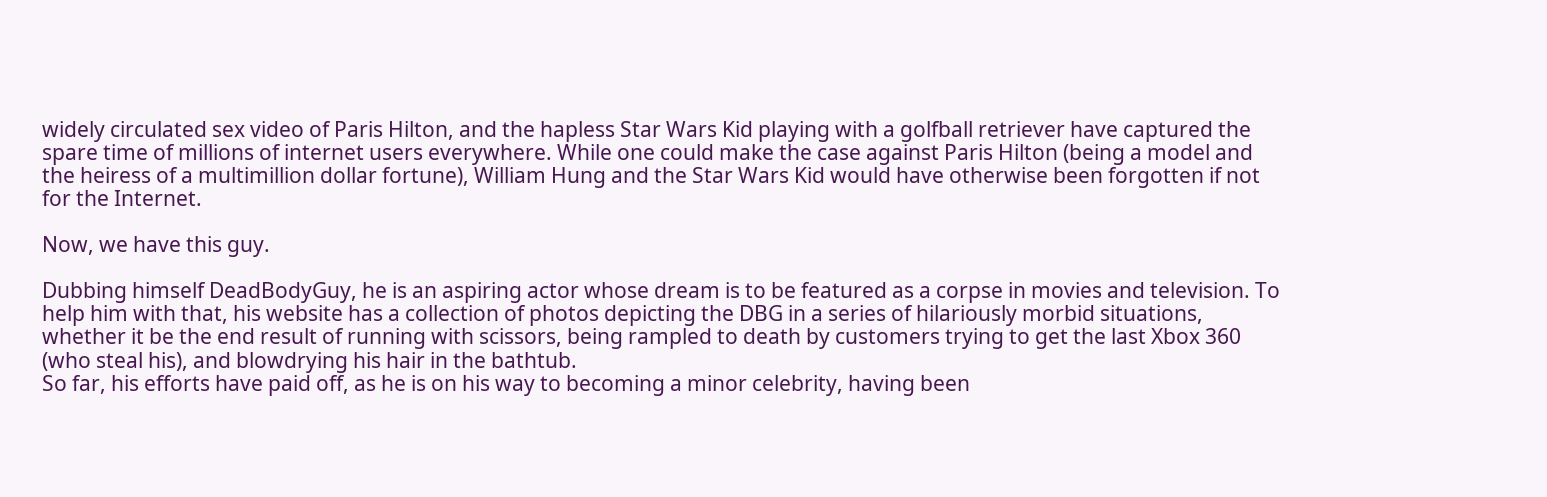widely circulated sex video of Paris Hilton, and the hapless Star Wars Kid playing with a golfball retriever have captured the spare time of millions of internet users everywhere. While one could make the case against Paris Hilton (being a model and the heiress of a multimillion dollar fortune), William Hung and the Star Wars Kid would have otherwise been forgotten if not for the Internet.

Now, we have this guy.

Dubbing himself DeadBodyGuy, he is an aspiring actor whose dream is to be featured as a corpse in movies and television. To help him with that, his website has a collection of photos depicting the DBG in a series of hilariously morbid situations, whether it be the end result of running with scissors, being rampled to death by customers trying to get the last Xbox 360 (who steal his), and blowdrying his hair in the bathtub.
So far, his efforts have paid off, as he is on his way to becoming a minor celebrity, having been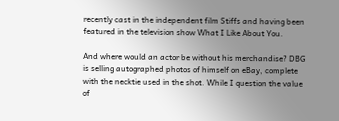recently cast in the independent film Stiffs and having been featured in the television show What I Like About You.

And where would an actor be without his merchandise? DBG is selling autographed photos of himself on eBay, complete with the necktie used in the shot. While I question the value of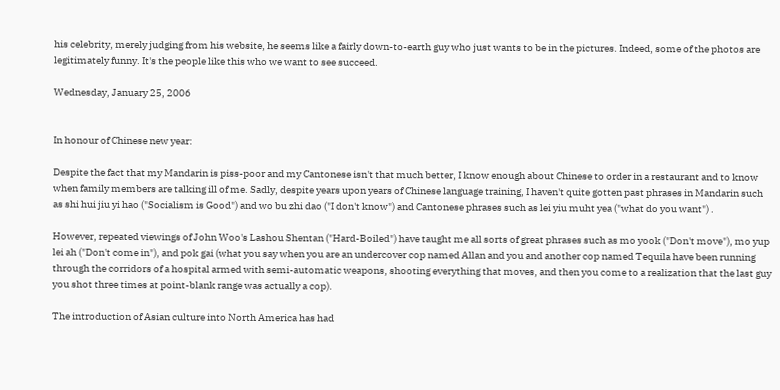his celebrity, merely judging from his website, he seems like a fairly down-to-earth guy who just wants to be in the pictures. Indeed, some of the photos are legitimately funny. It's the people like this who we want to see succeed.

Wednesday, January 25, 2006


In honour of Chinese new year:

Despite the fact that my Mandarin is piss-poor and my Cantonese isn't that much better, I know enough about Chinese to order in a restaurant and to know when family members are talking ill of me. Sadly, despite years upon years of Chinese language training, I haven't quite gotten past phrases in Mandarin such as shi hui jiu yi hao ("Socialism is Good") and wo bu zhi dao ("I don't know") and Cantonese phrases such as lei yiu muht yea ("what do you want") .

However, repeated viewings of John Woo's Lashou Shentan ("Hard-Boiled") have taught me all sorts of great phrases such as mo yook ("Don't move"), mo yup lei ah ("Don't come in"), and pok gai (what you say when you are an undercover cop named Allan and you and another cop named Tequila have been running through the corridors of a hospital armed with semi-automatic weapons, shooting everything that moves, and then you come to a realization that the last guy you shot three times at point-blank range was actually a cop).

The introduction of Asian culture into North America has had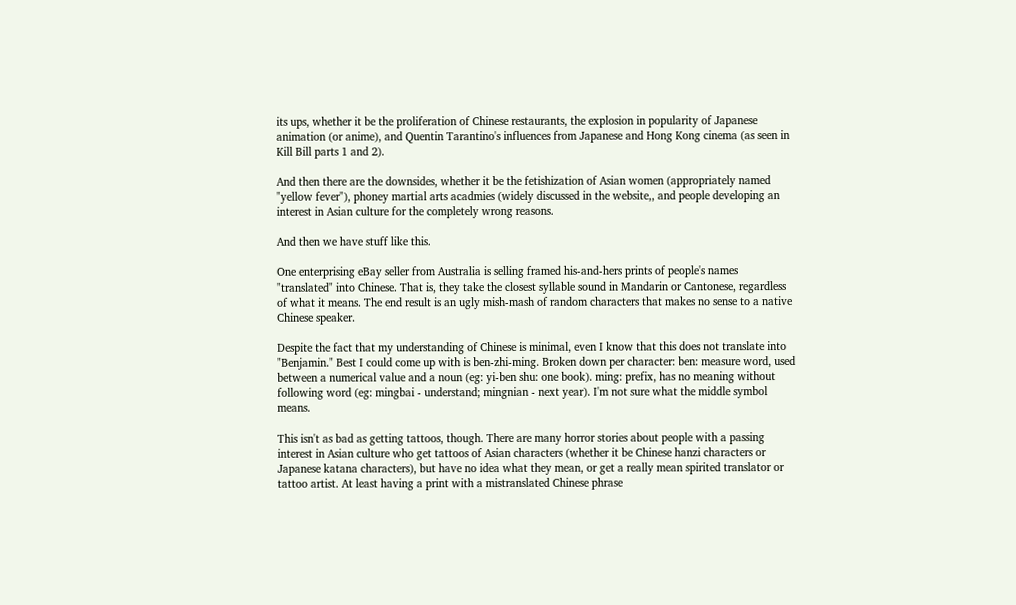its ups, whether it be the proliferation of Chinese restaurants, the explosion in popularity of Japanese animation (or anime), and Quentin Tarantino's influences from Japanese and Hong Kong cinema (as seen in Kill Bill parts 1 and 2).

And then there are the downsides, whether it be the fetishization of Asian women (appropriately named "yellow fever"), phoney martial arts acadmies (widely discussed in the website,, and people developing an interest in Asian culture for the completely wrong reasons.

And then we have stuff like this.

One enterprising eBay seller from Australia is selling framed his-and-hers prints of people's names "translated" into Chinese. That is, they take the closest syllable sound in Mandarin or Cantonese, regardless of what it means. The end result is an ugly mish-mash of random characters that makes no sense to a native Chinese speaker.

Despite the fact that my understanding of Chinese is minimal, even I know that this does not translate into "Benjamin." Best I could come up with is ben-zhi-ming. Broken down per character: ben: measure word, used between a numerical value and a noun (eg: yi-ben shu: one book). ming: prefix, has no meaning without following word (eg: mingbai - understand; mingnian - next year). I'm not sure what the middle symbol means.

This isn't as bad as getting tattoos, though. There are many horror stories about people with a passing interest in Asian culture who get tattoos of Asian characters (whether it be Chinese hanzi characters or Japanese katana characters), but have no idea what they mean, or get a really mean spirited translator or tattoo artist. At least having a print with a mistranslated Chinese phrase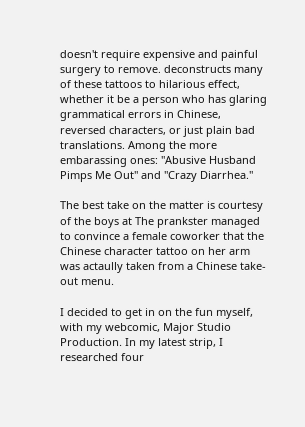doesn't require expensive and painful surgery to remove. deconstructs many of these tattoos to hilarious effect, whether it be a person who has glaring grammatical errors in Chinese, reversed characters, or just plain bad translations. Among the more embarassing ones: "Abusive Husband Pimps Me Out" and "Crazy Diarrhea."

The best take on the matter is courtesy of the boys at The prankster managed to convince a female coworker that the Chinese character tattoo on her arm was actaully taken from a Chinese take-out menu.

I decided to get in on the fun myself, with my webcomic, Major Studio Production. In my latest strip, I researched four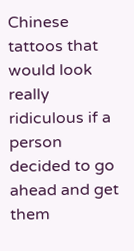Chinese tattoos that would look really ridiculous if a person decided to go ahead and get them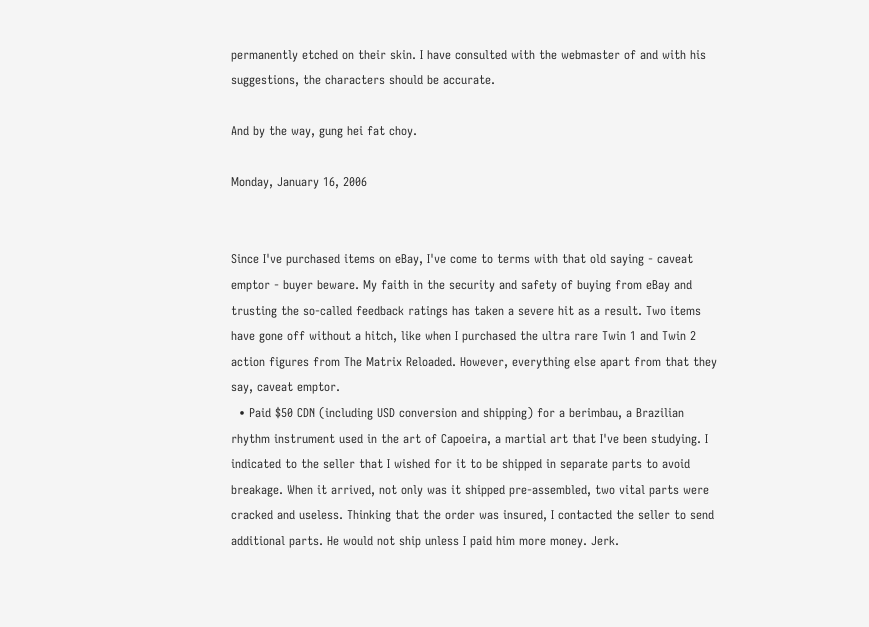permanently etched on their skin. I have consulted with the webmaster of and with his suggestions, the characters should be accurate.

And by the way, gung hei fat choy.

Monday, January 16, 2006


Since I've purchased items on eBay, I've come to terms with that old saying - caveat emptor - buyer beware. My faith in the security and safety of buying from eBay and trusting the so-called feedback ratings has taken a severe hit as a result. Two items have gone off without a hitch, like when I purchased the ultra rare Twin 1 and Twin 2 action figures from The Matrix Reloaded. However, everything else apart from that they say, caveat emptor.
  • Paid $50 CDN (including USD conversion and shipping) for a berimbau, a Brazilian rhythm instrument used in the art of Capoeira, a martial art that I've been studying. I indicated to the seller that I wished for it to be shipped in separate parts to avoid breakage. When it arrived, not only was it shipped pre-assembled, two vital parts were cracked and useless. Thinking that the order was insured, I contacted the seller to send additional parts. He would not ship unless I paid him more money. Jerk.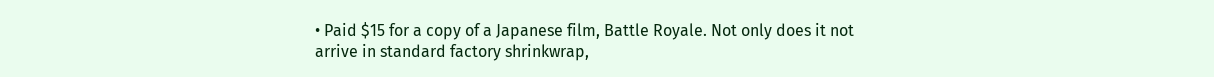• Paid $15 for a copy of a Japanese film, Battle Royale. Not only does it not arrive in standard factory shrinkwrap,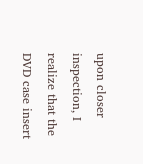upon closer inspection, I realize that the DVD case insert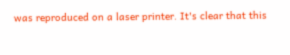was reproduced on a laser printer. It's clear that this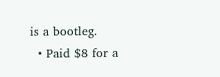is a bootleg.
  • Paid $8 for a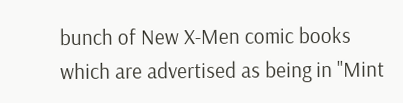bunch of New X-Men comic books which are advertised as being in "Mint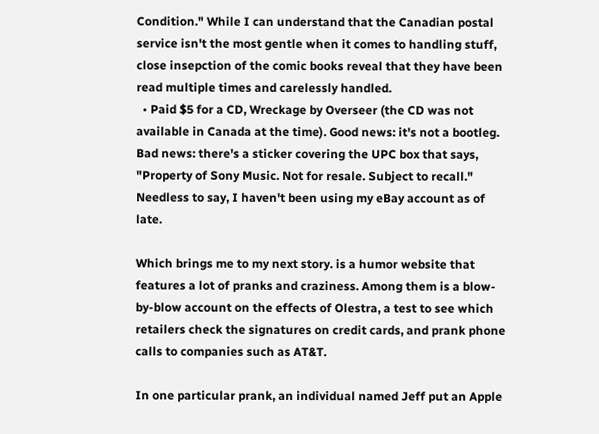Condition." While I can understand that the Canadian postal service isn't the most gentle when it comes to handling stuff, close insepction of the comic books reveal that they have been read multiple times and carelessly handled.
  • Paid $5 for a CD, Wreckage by Overseer (the CD was not available in Canada at the time). Good news: it's not a bootleg. Bad news: there's a sticker covering the UPC box that says, "Property of Sony Music. Not for resale. Subject to recall."
Needless to say, I haven't been using my eBay account as of late.

Which brings me to my next story. is a humor website that features a lot of pranks and craziness. Among them is a blow-by-blow account on the effects of Olestra, a test to see which retailers check the signatures on credit cards, and prank phone calls to companies such as AT&T.

In one particular prank, an individual named Jeff put an Apple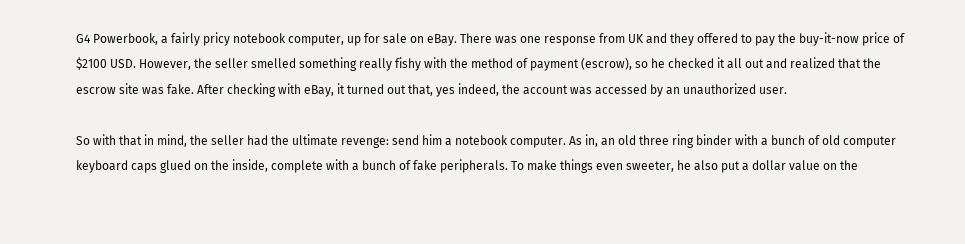G4 Powerbook, a fairly pricy notebook computer, up for sale on eBay. There was one response from UK and they offered to pay the buy-it-now price of $2100 USD. However, the seller smelled something really fishy with the method of payment (escrow), so he checked it all out and realized that the escrow site was fake. After checking with eBay, it turned out that, yes indeed, the account was accessed by an unauthorized user.

So with that in mind, the seller had the ultimate revenge: send him a notebook computer. As in, an old three ring binder with a bunch of old computer keyboard caps glued on the inside, complete with a bunch of fake peripherals. To make things even sweeter, he also put a dollar value on the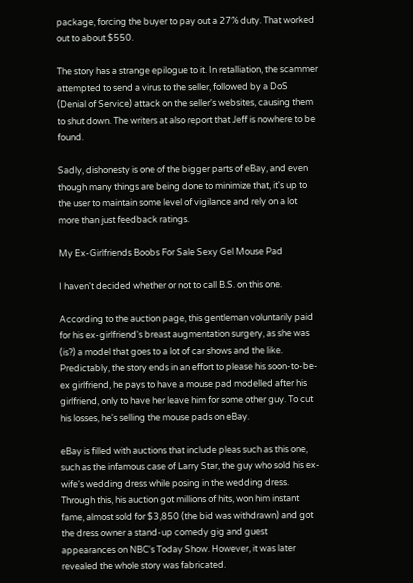package, forcing the buyer to pay out a 27% duty. That worked out to about $550.

The story has a strange epilogue to it. In retalliation, the scammer attempted to send a virus to the seller, followed by a DoS (Denial of Service) attack on the seller's websites, causing them to shut down. The writers at also report that Jeff is nowhere to be found.

Sadly, dishonesty is one of the bigger parts of eBay, and even though many things are being done to minimize that, it's up to the user to maintain some level of vigilance and rely on a lot more than just feedback ratings.

My Ex-Girlfriends Boobs For Sale Sexy Gel Mouse Pad

I haven't decided whether or not to call B.S. on this one.

According to the auction page, this gentleman voluntarily paid for his ex-girlfriend's breast augmentation surgery, as she was (is?) a model that goes to a lot of car shows and the like. Predictably, the story ends in an effort to please his soon-to-be-ex girlfriend, he pays to have a mouse pad modelled after his girlfriend, only to have her leave him for some other guy. To cut his losses, he's selling the mouse pads on eBay.

eBay is filled with auctions that include pleas such as this one, such as the infamous case of Larry Star, the guy who sold his ex-wife's wedding dress while posing in the wedding dress. Through this, his auction got millions of hits, won him instant fame, almost sold for $3,850 (the bid was withdrawn) and got the dress owner a stand-up comedy gig and guest appearances on NBC's Today Show. However, it was later revealed the whole story was fabricated.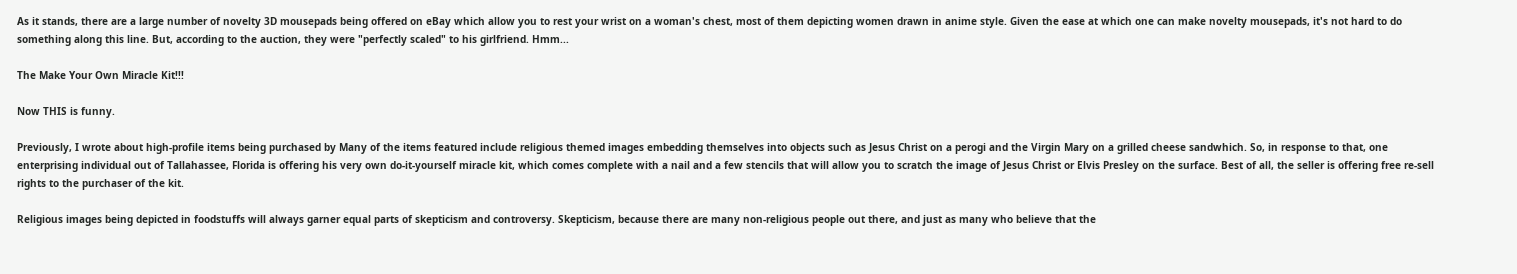As it stands, there are a large number of novelty 3D mousepads being offered on eBay which allow you to rest your wrist on a woman's chest, most of them depicting women drawn in anime style. Given the ease at which one can make novelty mousepads, it's not hard to do something along this line. But, according to the auction, they were "perfectly scaled" to his girlfriend. Hmm...

The Make Your Own Miracle Kit!!!

Now THIS is funny.

Previously, I wrote about high-profile items being purchased by Many of the items featured include religious themed images embedding themselves into objects such as Jesus Christ on a perogi and the Virgin Mary on a grilled cheese sandwhich. So, in response to that, one enterprising individual out of Tallahassee, Florida is offering his very own do-it-yourself miracle kit, which comes complete with a nail and a few stencils that will allow you to scratch the image of Jesus Christ or Elvis Presley on the surface. Best of all, the seller is offering free re-sell rights to the purchaser of the kit.

Religious images being depicted in foodstuffs will always garner equal parts of skepticism and controversy. Skepticism, because there are many non-religious people out there, and just as many who believe that the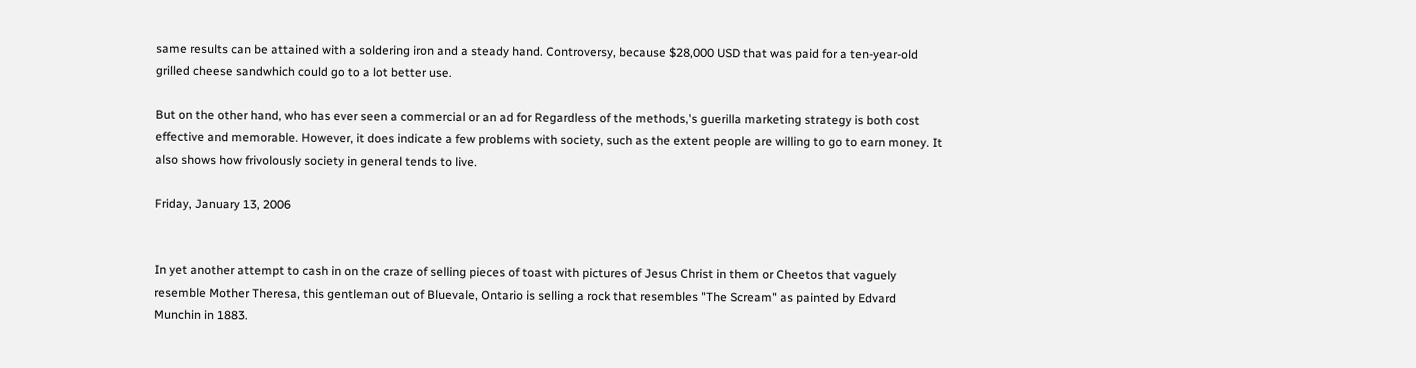same results can be attained with a soldering iron and a steady hand. Controversy, because $28,000 USD that was paid for a ten-year-old grilled cheese sandwhich could go to a lot better use.

But on the other hand, who has ever seen a commercial or an ad for Regardless of the methods,'s guerilla marketing strategy is both cost effective and memorable. However, it does indicate a few problems with society, such as the extent people are willing to go to earn money. It also shows how frivolously society in general tends to live.

Friday, January 13, 2006


In yet another attempt to cash in on the craze of selling pieces of toast with pictures of Jesus Christ in them or Cheetos that vaguely resemble Mother Theresa, this gentleman out of Bluevale, Ontario is selling a rock that resembles "The Scream" as painted by Edvard Munchin in 1883.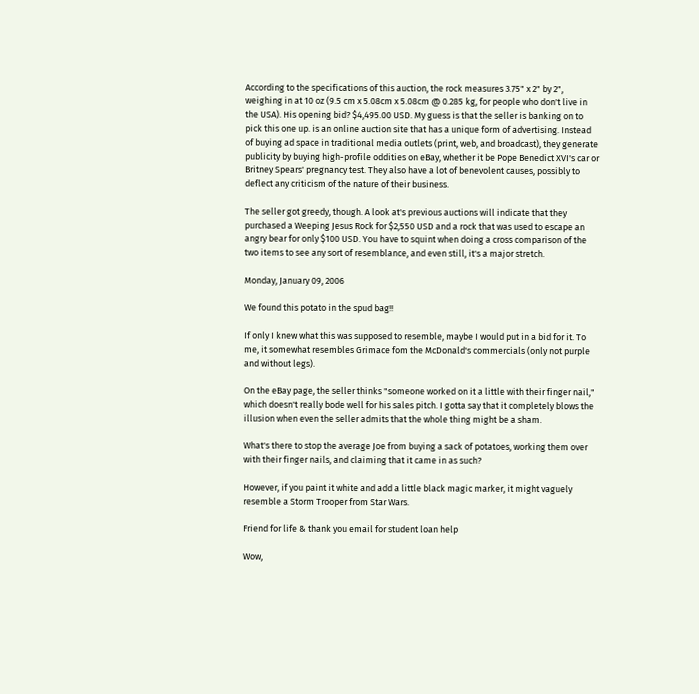According to the specifications of this auction, the rock measures 3.75" x 2" by 2", weighing in at 10 oz (9.5 cm x 5.08cm x 5.08cm @ 0.285 kg, for people who don't live in the USA). His opening bid? $4,495.00 USD. My guess is that the seller is banking on to pick this one up. is an online auction site that has a unique form of advertising. Instead of buying ad space in traditional media outlets (print, web, and broadcast), they generate publicity by buying high-profile oddities on eBay, whether it be Pope Benedict XVI's car or Britney Spears' pregnancy test. They also have a lot of benevolent causes, possibly to deflect any criticism of the nature of their business.

The seller got greedy, though. A look at's previous auctions will indicate that they purchased a Weeping Jesus Rock for $2,550 USD and a rock that was used to escape an angry bear for only $100 USD. You have to squint when doing a cross comparison of the two items to see any sort of resemblance, and even still, it's a major stretch.

Monday, January 09, 2006

We found this potato in the spud bag!!

If only I knew what this was supposed to resemble, maybe I would put in a bid for it. To me, it somewhat resembles Grimace fom the McDonald's commercials (only not purple and without legs).

On the eBay page, the seller thinks "someone worked on it a little with their finger nail," which doesn't really bode well for his sales pitch. I gotta say that it completely blows the illusion when even the seller admits that the whole thing might be a sham.

What's there to stop the average Joe from buying a sack of potatoes, working them over with their finger nails, and claiming that it came in as such?

However, if you paint it white and add a little black magic marker, it might vaguely resemble a Storm Trooper from Star Wars.

Friend for life & thank you email for student loan help

Wow,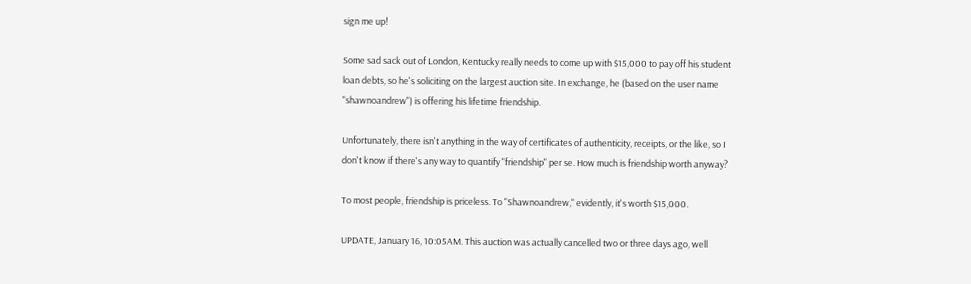sign me up!

Some sad sack out of London, Kentucky really needs to come up with $15,000 to pay off his student loan debts, so he's soliciting on the largest auction site. In exchange, he (based on the user name "shawnoandrew") is offering his lifetime friendship.

Unfortunately, there isn't anything in the way of certificates of authenticity, receipts, or the like, so I don't know if there's any way to quantify "friendship" per se. How much is friendship worth anyway?

To most people, friendship is priceless. To "Shawnoandrew," evidently, it's worth $15,000.

UPDATE, January 16, 10:05AM. This auction was actually cancelled two or three days ago, well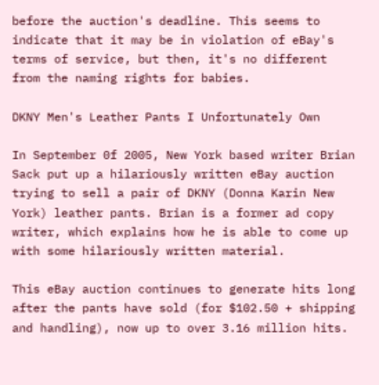before the auction's deadline. This seems to indicate that it may be in violation of eBay's terms of service, but then, it's no different from the naming rights for babies.

DKNY Men's Leather Pants I Unfortunately Own

In September 0f 2005, New York based writer Brian Sack put up a hilariously written eBay auction trying to sell a pair of DKNY (Donna Karin New York) leather pants. Brian is a former ad copy writer, which explains how he is able to come up with some hilariously written material.

This eBay auction continues to generate hits long after the pants have sold (for $102.50 + shipping and handling), now up to over 3.16 million hits.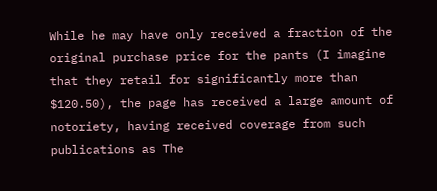While he may have only received a fraction of the original purchase price for the pants (I imagine that they retail for significantly more than $120.50), the page has received a large amount of notoriety, having received coverage from such publications as The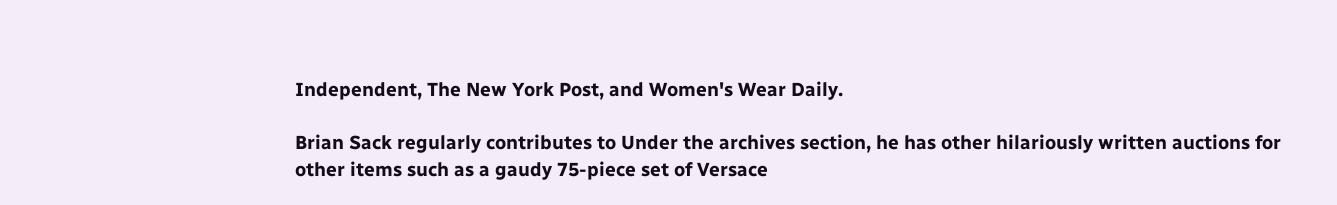Independent, The New York Post, and Women's Wear Daily.

Brian Sack regularly contributes to Under the archives section, he has other hilariously written auctions for other items such as a gaudy 75-piece set of Versace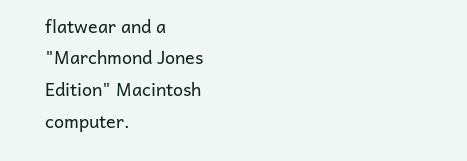flatwear and a "Marchmond Jones Edition" Macintosh computer.